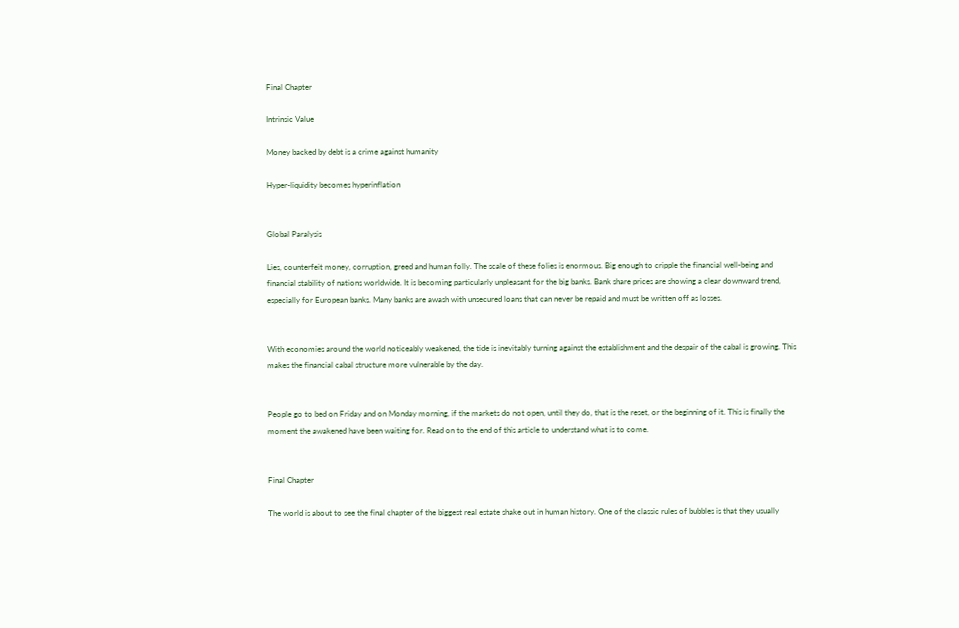Final Chapter

Intrinsic Value

Money backed by debt is a crime against humanity

Hyper-liquidity becomes hyperinflation


Global Paralysis

Lies, counterfeit money, corruption, greed and human folly. The scale of these folies is enormous. Big enough to cripple the financial well-being and financial stability of nations worldwide. It is becoming particularly unpleasant for the big banks. Bank share prices are showing a clear downward trend, especially for European banks. Many banks are awash with unsecured loans that can never be repaid and must be written off as losses.


With economies around the world noticeably weakened, the tide is inevitably turning against the establishment and the despair of the cabal is growing. This makes the financial cabal structure more vulnerable by the day.


People go to bed on Friday and on Monday morning, if the markets do not open, until they do, that is the reset, or the beginning of it. This is finally the moment the awakened have been waiting for. Read on to the end of this article to understand what is to come.


Final Chapter

The world is about to see the final chapter of the biggest real estate shake out in human history. One of the classic rules of bubbles is that they usually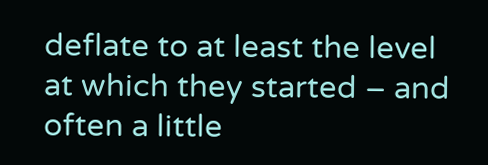deflate to at least the level at which they started – and often a little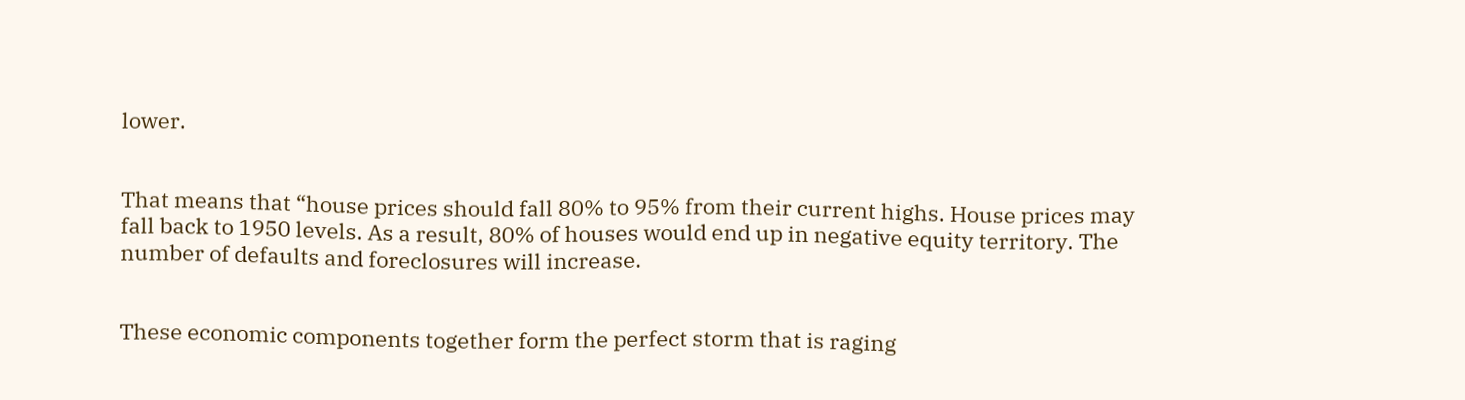lower.


That means that “house prices should fall 80% to 95% from their current highs. House prices may fall back to 1950 levels. As a result, 80% of houses would end up in negative equity territory. The number of defaults and foreclosures will increase.


These economic components together form the perfect storm that is raging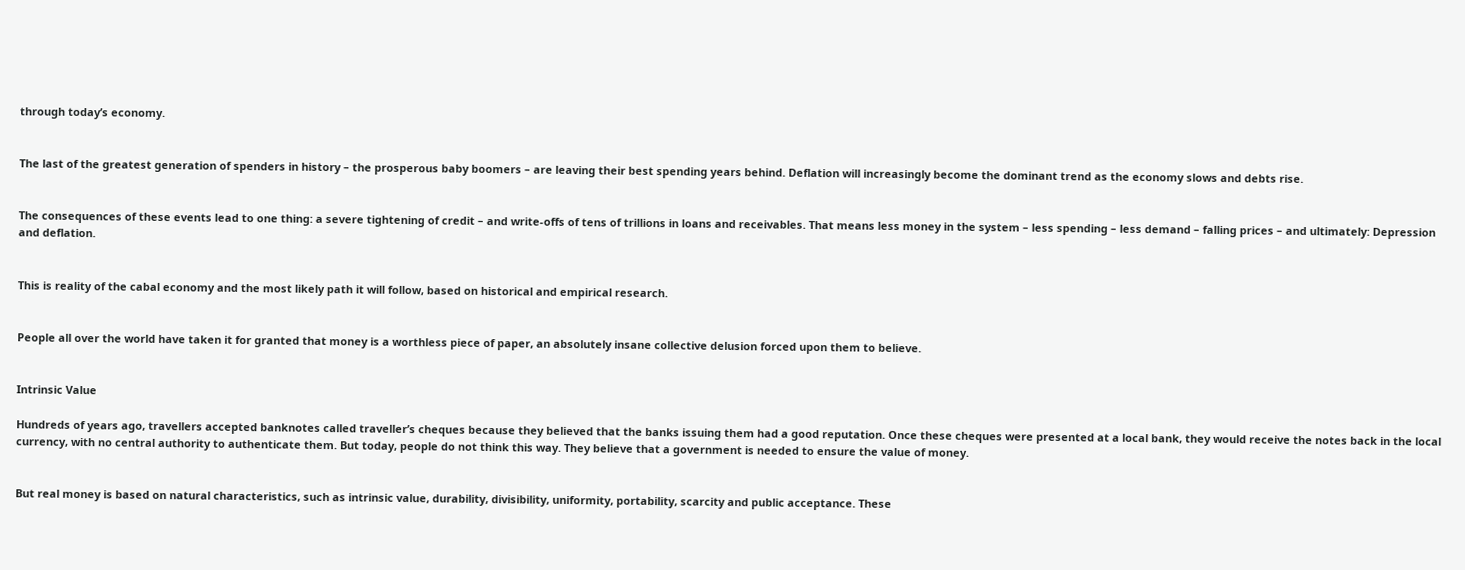through today’s economy.


The last of the greatest generation of spenders in history – the prosperous baby boomers – are leaving their best spending years behind. Deflation will increasingly become the dominant trend as the economy slows and debts rise.


The consequences of these events lead to one thing: a severe tightening of credit – and write-offs of tens of trillions in loans and receivables. That means less money in the system – less spending – less demand – falling prices – and ultimately: Depression and deflation.


This is reality of the cabal economy and the most likely path it will follow, based on historical and empirical research.


People all over the world have taken it for granted that money is a worthless piece of paper, an absolutely insane collective delusion forced upon them to believe.


Intrinsic Value

Hundreds of years ago, travellers accepted banknotes called traveller’s cheques because they believed that the banks issuing them had a good reputation. Once these cheques were presented at a local bank, they would receive the notes back in the local currency, with no central authority to authenticate them. But today, people do not think this way. They believe that a government is needed to ensure the value of money.


But real money is based on natural characteristics, such as intrinsic value, durability, divisibility, uniformity, portability, scarcity and public acceptance. These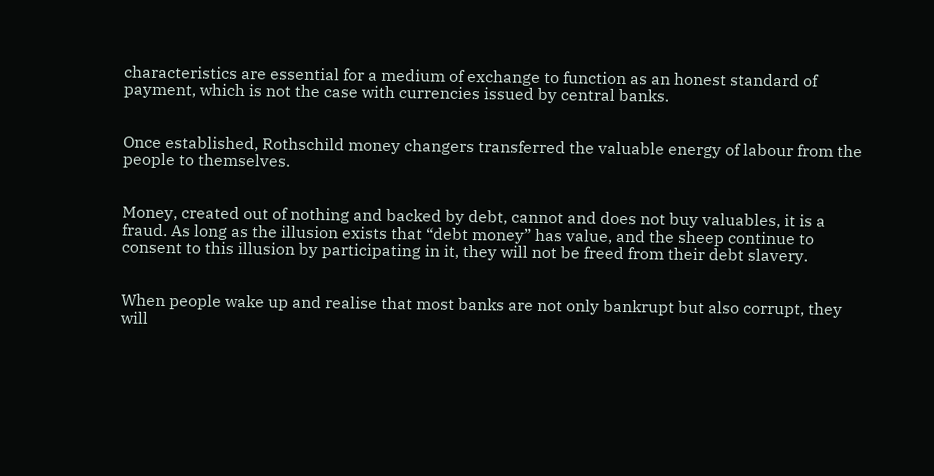characteristics are essential for a medium of exchange to function as an honest standard of payment, which is not the case with currencies issued by central banks.


Once established, Rothschild money changers transferred the valuable energy of labour from the people to themselves.


Money, created out of nothing and backed by debt, cannot and does not buy valuables, it is a fraud. As long as the illusion exists that “debt money” has value, and the sheep continue to consent to this illusion by participating in it, they will not be freed from their debt slavery.


When people wake up and realise that most banks are not only bankrupt but also corrupt, they will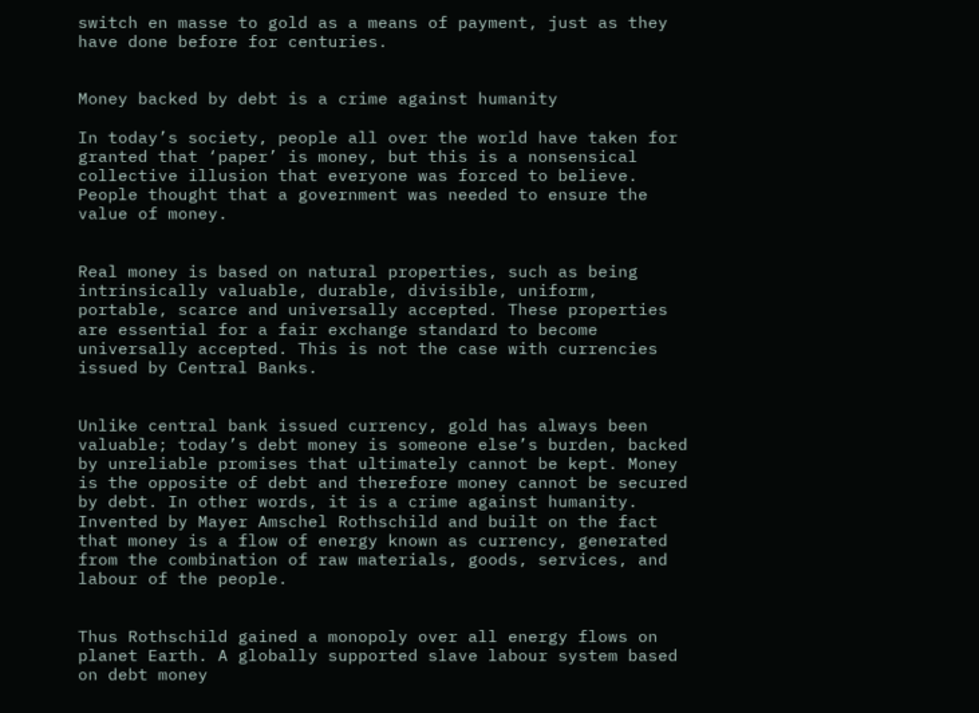switch en masse to gold as a means of payment, just as they have done before for centuries.


Money backed by debt is a crime against humanity

In today’s society, people all over the world have taken for granted that ‘paper’ is money, but this is a nonsensical collective illusion that everyone was forced to believe. People thought that a government was needed to ensure the value of money.


Real money is based on natural properties, such as being intrinsically valuable, durable, divisible, uniform, portable, scarce and universally accepted. These properties are essential for a fair exchange standard to become universally accepted. This is not the case with currencies issued by Central Banks.


Unlike central bank issued currency, gold has always been valuable; today’s debt money is someone else’s burden, backed by unreliable promises that ultimately cannot be kept. Money is the opposite of debt and therefore money cannot be secured by debt. In other words, it is a crime against humanity. Invented by Mayer Amschel Rothschild and built on the fact that money is a flow of energy known as currency, generated from the combination of raw materials, goods, services, and labour of the people.


Thus Rothschild gained a monopoly over all energy flows on planet Earth. A globally supported slave labour system based on debt money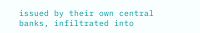issued by their own central banks, infiltrated into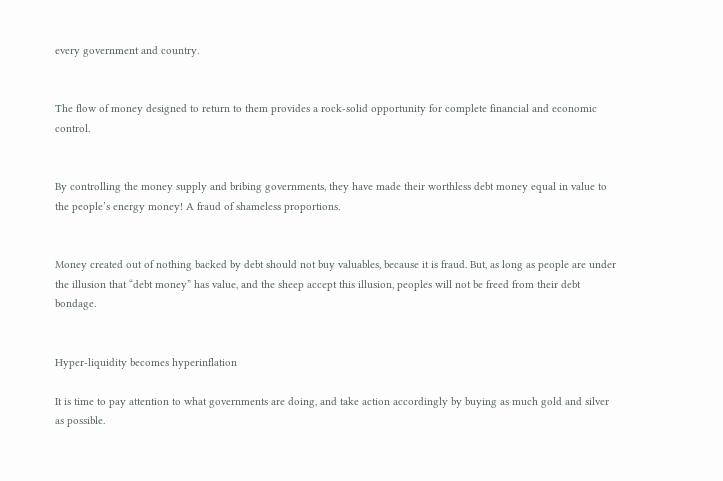every government and country.


The flow of money designed to return to them provides a rock-solid opportunity for complete financial and economic control.


By controlling the money supply and bribing governments, they have made their worthless debt money equal in value to the people’s energy money! A fraud of shameless proportions.


Money created out of nothing backed by debt should not buy valuables, because it is fraud. But, as long as people are under the illusion that “debt money” has value, and the sheep accept this illusion, peoples will not be freed from their debt bondage.


Hyper-liquidity becomes hyperinflation

It is time to pay attention to what governments are doing, and take action accordingly by buying as much gold and silver as possible.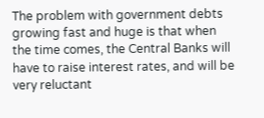The problem with government debts growing fast and huge is that when the time comes, the Central Banks will have to raise interest rates, and will be very reluctant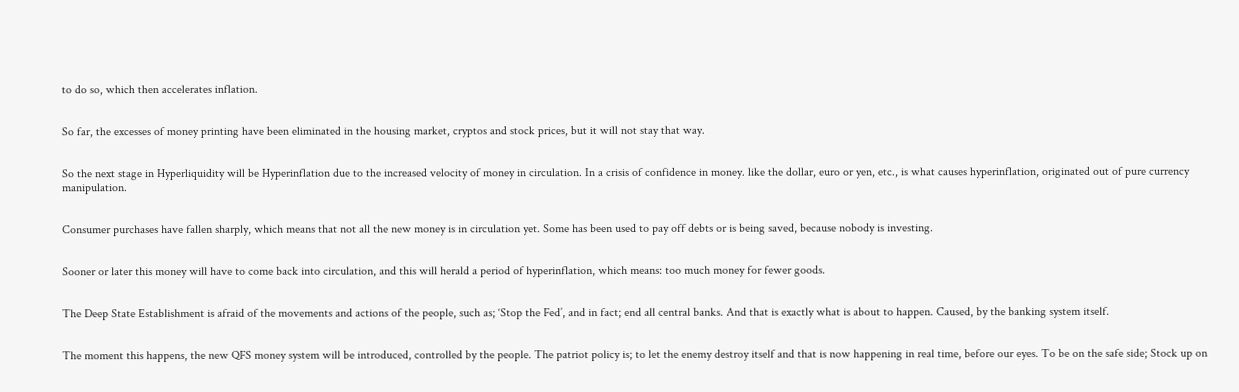to do so, which then accelerates inflation.


So far, the excesses of money printing have been eliminated in the housing market, cryptos and stock prices, but it will not stay that way.


So the next stage in Hyperliquidity will be Hyperinflation due to the increased velocity of money in circulation. In a crisis of confidence in money. like the dollar, euro or yen, etc., is what causes hyperinflation, originated out of pure currency manipulation.


Consumer purchases have fallen sharply, which means that not all the new money is in circulation yet. Some has been used to pay off debts or is being saved, because nobody is investing.


Sooner or later this money will have to come back into circulation, and this will herald a period of hyperinflation, which means: too much money for fewer goods.


The Deep State Establishment is afraid of the movements and actions of the people, such as; ‘Stop the Fed’, and in fact; end all central banks. And that is exactly what is about to happen. Caused, by the banking system itself.


The moment this happens, the new QFS money system will be introduced, controlled by the people. The patriot policy is; to let the enemy destroy itself and that is now happening in real time, before our eyes. To be on the safe side; Stock up on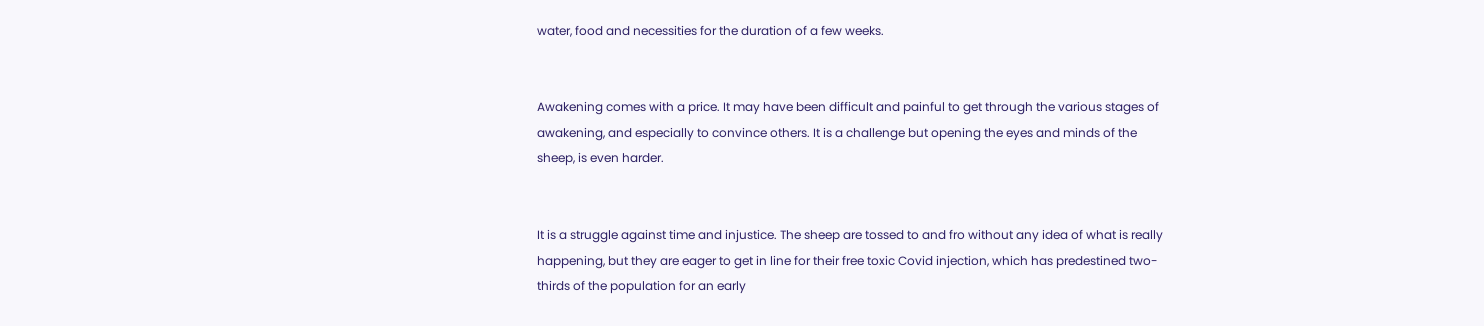water, food and necessities for the duration of a few weeks.


Awakening comes with a price. It may have been difficult and painful to get through the various stages of awakening, and especially to convince others. It is a challenge but opening the eyes and minds of the sheep, is even harder.


It is a struggle against time and injustice. The sheep are tossed to and fro without any idea of what is really happening, but they are eager to get in line for their free toxic Covid injection, which has predestined two-thirds of the population for an early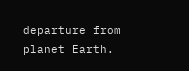departure from planet Earth.